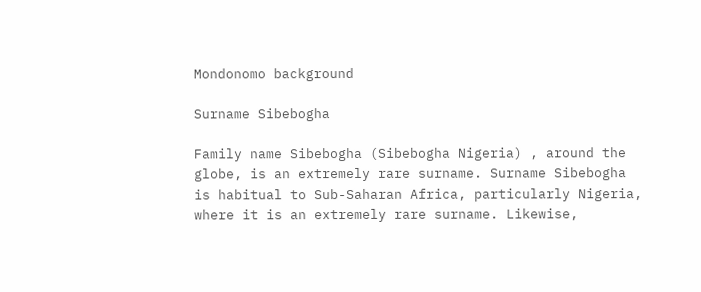Mondonomo background

Surname Sibebogha

Family name Sibebogha (Sibebogha Nigeria) , around the globe, is an extremely rare surname. Surname Sibebogha is habitual to Sub-Saharan Africa, particularly Nigeria, where it is an extremely rare surname. Likewise,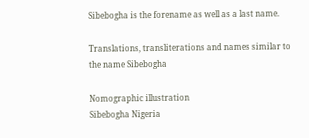Sibebogha is the forename as well as a last name.

Translations, transliterations and names similar to the name Sibebogha

Nomographic illustration
Sibebogha Nigeria